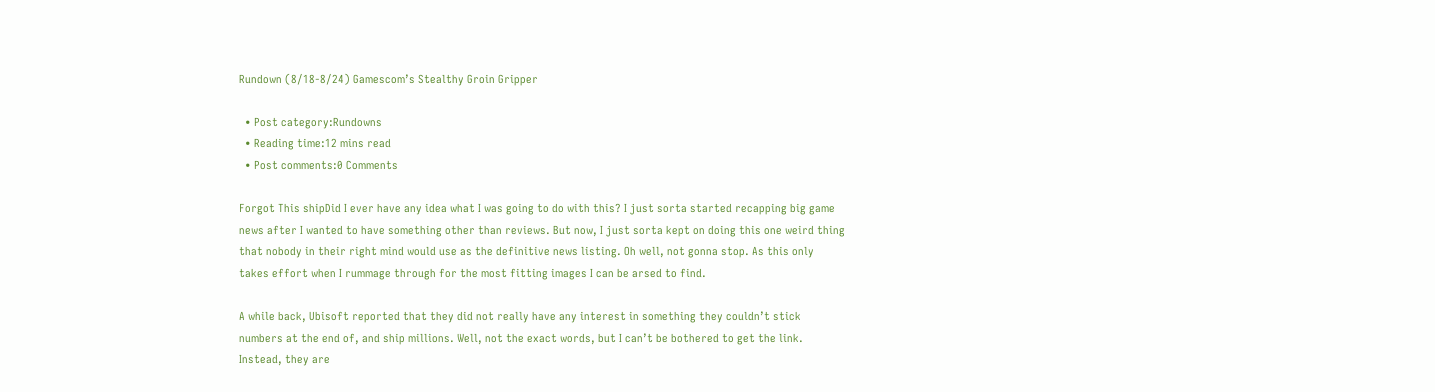Rundown (8/18-8/24) Gamescom’s Stealthy Groin Gripper

  • Post category:Rundowns
  • Reading time:12 mins read
  • Post comments:0 Comments

Forgot This shipDid I ever have any idea what I was going to do with this? I just sorta started recapping big game news after I wanted to have something other than reviews. But now, I just sorta kept on doing this one weird thing that nobody in their right mind would use as the definitive news listing. Oh well, not gonna stop. As this only takes effort when I rummage through for the most fitting images I can be arsed to find.

A while back, Ubisoft reported that they did not really have any interest in something they couldn’t stick numbers at the end of, and ship millions. Well, not the exact words, but I can’t be bothered to get the link. Instead, they are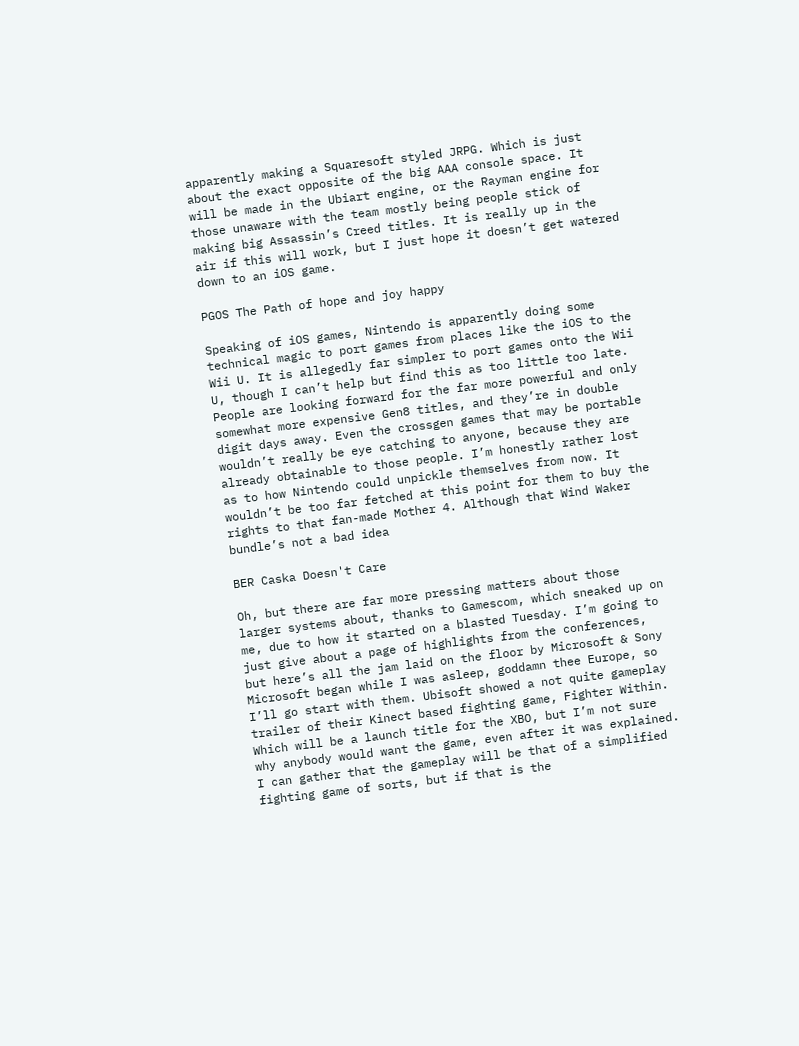apparently making a Squaresoft styled JRPG. Which is just about the exact opposite of the big AAA console space. It will be made in the Ubiart engine, or the Rayman engine for those unaware with the team mostly being people stick of making big Assassin’s Creed titles. It is really up in the air if this will work, but I just hope it doesn’t get watered down to an iOS game.

PGOS The Path of hope and joy happy

Speaking of iOS games, Nintendo is apparently doing some technical magic to port games from places like the iOS to the Wii U. It is allegedly far simpler to port games onto the Wii U, though I can’t help but find this as too little too late. People are looking forward for the far more powerful and only somewhat more expensive Gen8 titles, and they’re in double digit days away. Even the crossgen games that may be portable wouldn’t really be eye catching to anyone, because they are already obtainable to those people. I’m honestly rather lost as to how Nintendo could unpickle themselves from now. It wouldn’t be too far fetched at this point for them to buy the rights to that fan-made Mother 4. Although that Wind Waker bundle’s not a bad idea

BER Caska Doesn't Care

Oh, but there are far more pressing matters about those larger systems about, thanks to Gamescom, which sneaked up on me, due to how it started on a blasted Tuesday. I’m going to just give about a page of highlights from the conferences, but here’s all the jam laid on the floor by Microsoft & Sony Microsoft began while I was asleep, goddamn thee Europe, so I’ll go start with them. Ubisoft showed a not quite gameplay trailer of their Kinect based fighting game, Fighter Within. Which will be a launch title for the XBO, but I’m not sure why anybody would want the game, even after it was explained. I can gather that the gameplay will be that of a simplified fighting game of sorts, but if that is the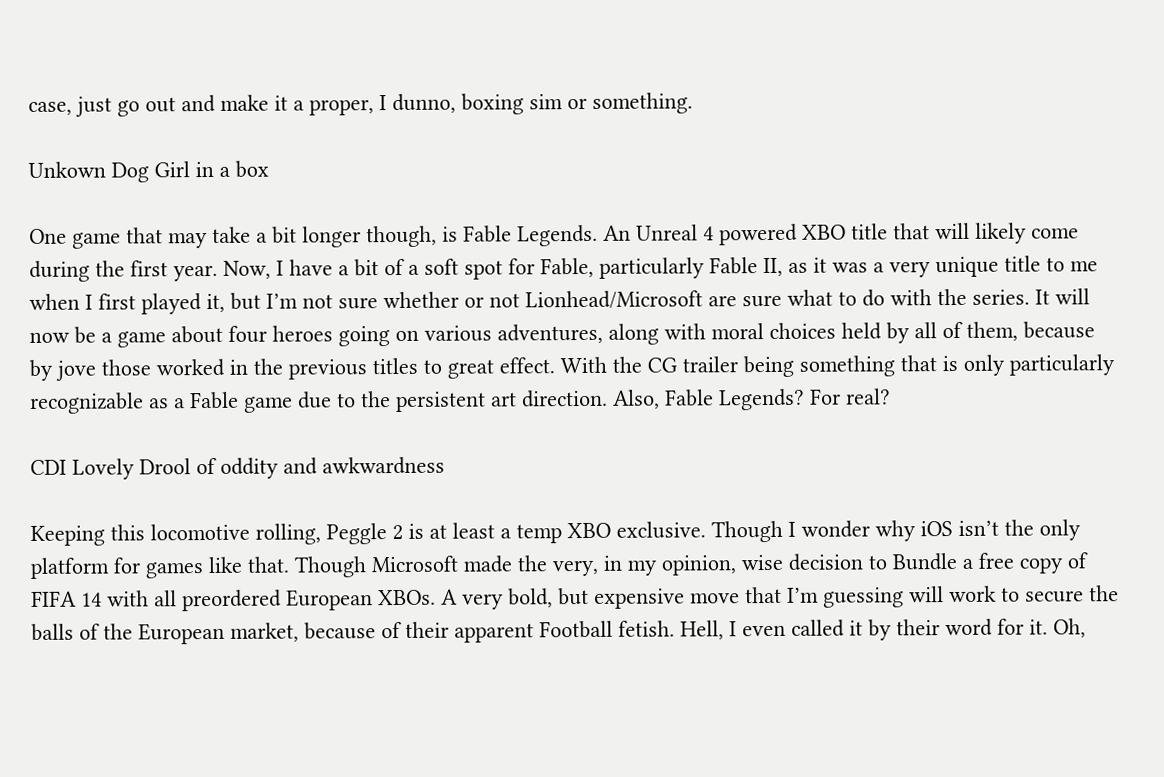case, just go out and make it a proper, I dunno, boxing sim or something.

Unkown Dog Girl in a box

One game that may take a bit longer though, is Fable Legends. An Unreal 4 powered XBO title that will likely come during the first year. Now, I have a bit of a soft spot for Fable, particularly Fable II, as it was a very unique title to me when I first played it, but I’m not sure whether or not Lionhead/Microsoft are sure what to do with the series. It will now be a game about four heroes going on various adventures, along with moral choices held by all of them, because by jove those worked in the previous titles to great effect. With the CG trailer being something that is only particularly recognizable as a Fable game due to the persistent art direction. Also, Fable Legends? For real?

CDI Lovely Drool of oddity and awkwardness

Keeping this locomotive rolling, Peggle 2 is at least a temp XBO exclusive. Though I wonder why iOS isn’t the only platform for games like that. Though Microsoft made the very, in my opinion, wise decision to Bundle a free copy of FIFA 14 with all preordered European XBOs. A very bold, but expensive move that I’m guessing will work to secure the balls of the European market, because of their apparent Football fetish. Hell, I even called it by their word for it. Oh,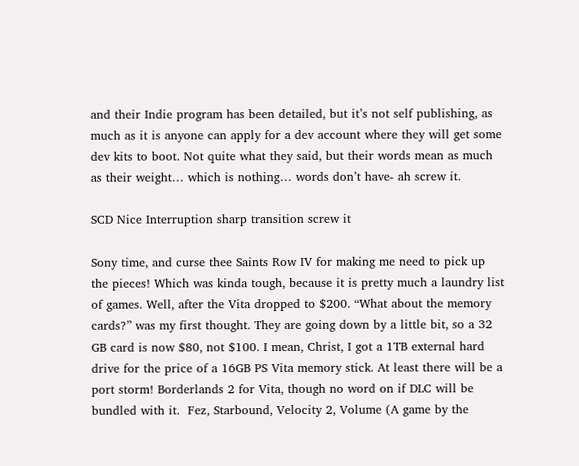and their Indie program has been detailed, but it’s not self publishing, as much as it is anyone can apply for a dev account where they will get some dev kits to boot. Not quite what they said, but their words mean as much as their weight… which is nothing… words don’t have- ah screw it.

SCD Nice Interruption sharp transition screw it

Sony time, and curse thee Saints Row IV for making me need to pick up the pieces! Which was kinda tough, because it is pretty much a laundry list of games. Well, after the Vita dropped to $200. “What about the memory cards?” was my first thought. They are going down by a little bit, so a 32 GB card is now $80, not $100. I mean, Christ, I got a 1TB external hard drive for the price of a 16GB PS Vita memory stick. At least there will be a port storm! Borderlands 2 for Vita, though no word on if DLC will be bundled with it.  Fez, Starbound, Velocity 2, Volume (A game by the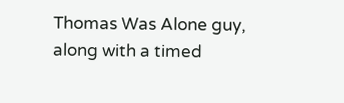Thomas Was Alone guy, along with a timed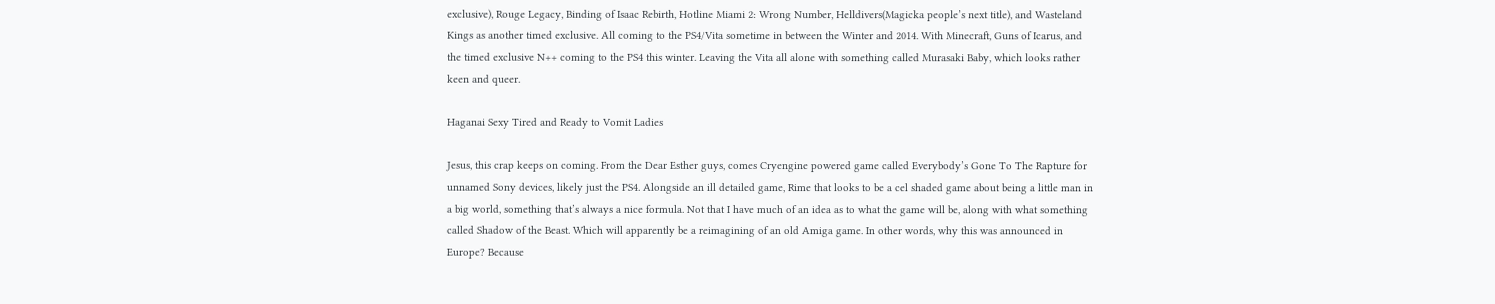exclusive), Rouge Legacy, Binding of Isaac Rebirth, Hotline Miami 2: Wrong Number, Helldivers(Magicka people’s next title), and Wasteland Kings as another timed exclusive. All coming to the PS4/Vita sometime in between the Winter and 2014. With Minecraft, Guns of Icarus, and the timed exclusive N++ coming to the PS4 this winter. Leaving the Vita all alone with something called Murasaki Baby, which looks rather keen and queer.

Haganai Sexy Tired and Ready to Vomit Ladies

Jesus, this crap keeps on coming. From the Dear Esther guys, comes Cryengine powered game called Everybody’s Gone To The Rapture for unnamed Sony devices, likely just the PS4. Alongside an ill detailed game, Rime that looks to be a cel shaded game about being a little man in a big world, something that’s always a nice formula. Not that I have much of an idea as to what the game will be, along with what something called Shadow of the Beast. Which will apparently be a reimagining of an old Amiga game. In other words, why this was announced in Europe? Because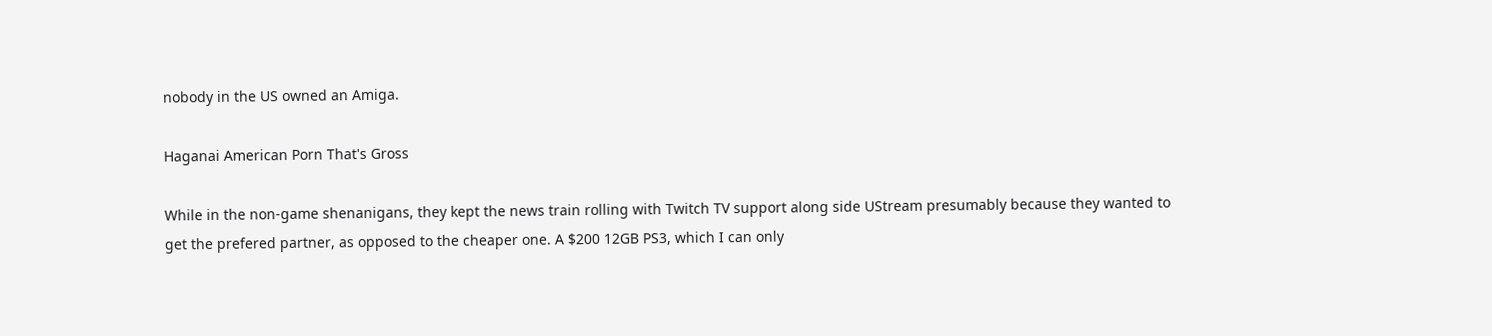nobody in the US owned an Amiga.

Haganai American Porn That's Gross

While in the non-game shenanigans, they kept the news train rolling with Twitch TV support along side UStream presumably because they wanted to get the prefered partner, as opposed to the cheaper one. A $200 12GB PS3, which I can only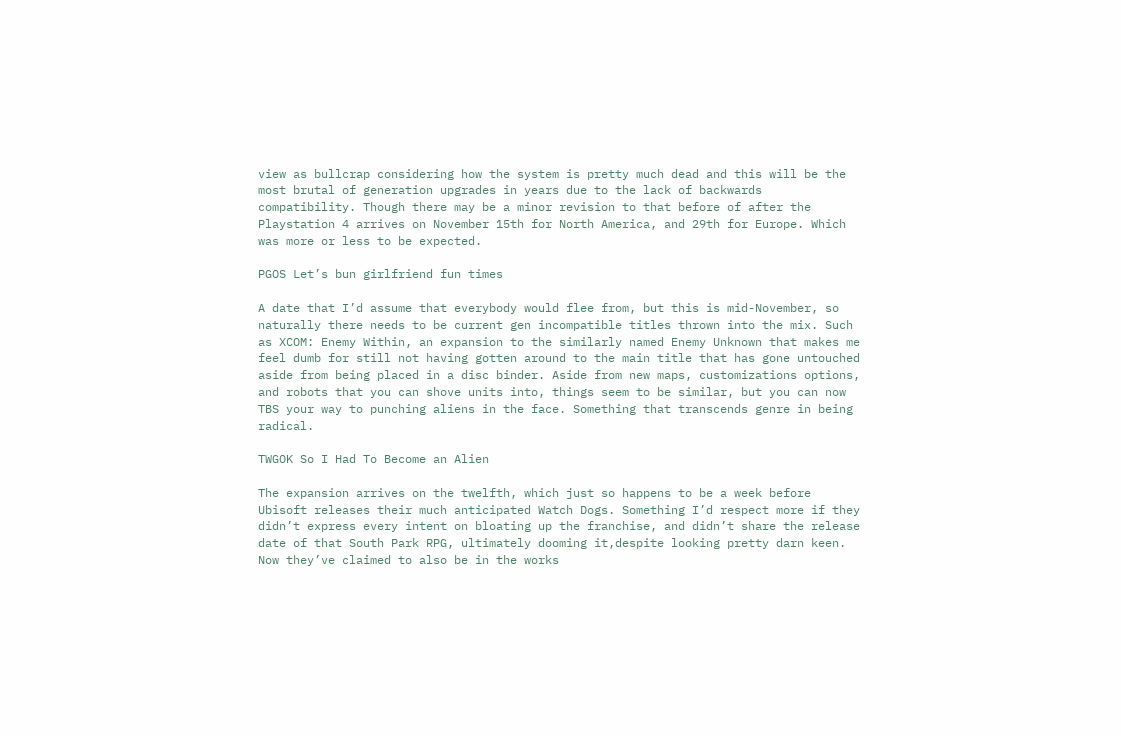view as bullcrap considering how the system is pretty much dead and this will be the most brutal of generation upgrades in years due to the lack of backwards compatibility. Though there may be a minor revision to that before of after the Playstation 4 arrives on November 15th for North America, and 29th for Europe. Which was more or less to be expected.

PGOS Let’s bun girlfriend fun times

A date that I’d assume that everybody would flee from, but this is mid-November, so naturally there needs to be current gen incompatible titles thrown into the mix. Such as XCOM: Enemy Within, an expansion to the similarly named Enemy Unknown that makes me feel dumb for still not having gotten around to the main title that has gone untouched aside from being placed in a disc binder. Aside from new maps, customizations options, and robots that you can shove units into, things seem to be similar, but you can now TBS your way to punching aliens in the face. Something that transcends genre in being radical.

TWGOK So I Had To Become an Alien

The expansion arrives on the twelfth, which just so happens to be a week before Ubisoft releases their much anticipated Watch Dogs. Something I’d respect more if they didn’t express every intent on bloating up the franchise, and didn’t share the release date of that South Park RPG, ultimately dooming it,despite looking pretty darn keen. Now they’ve claimed to also be in the works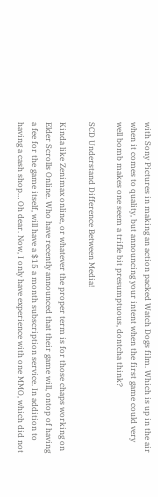with Sony Pictures in making an action packed Watch Dogs film. Which is up in the air when it comes to quality, but announcing your intent when the first game could very well bomb makes one seem a trifle bit presumptuous, dontcha think?

SCD Understand Difference Between Media!

Kinda like Zenimax online, or whatever the proper term is for those chaps working on Elder Scrolls Online. Who have recently announced that their game will, ontop of having a fee for the game itself, will have a $15 a month subscription service. In addition to having a cash shop… Oh dear. Now, I only have experience with one MMO, which did not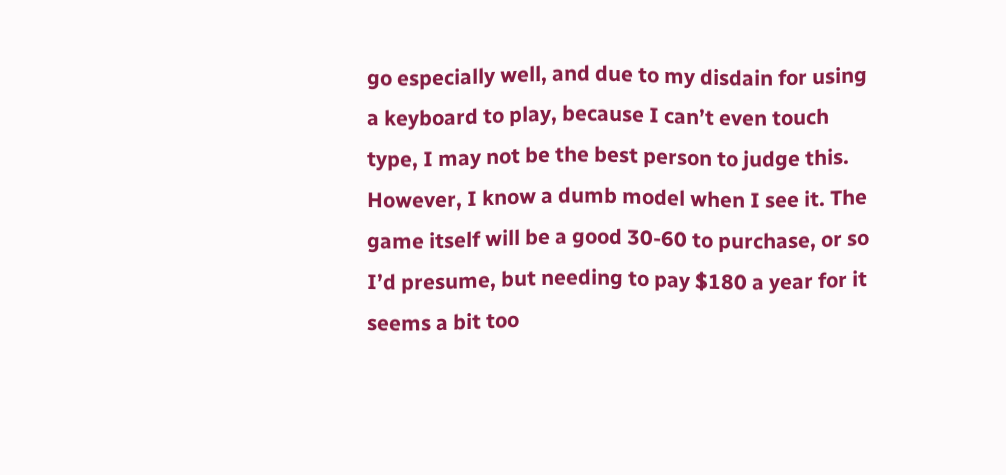go especially well, and due to my disdain for using a keyboard to play, because I can’t even touch type, I may not be the best person to judge this. However, I know a dumb model when I see it. The game itself will be a good 30-60 to purchase, or so I’d presume, but needing to pay $180 a year for it seems a bit too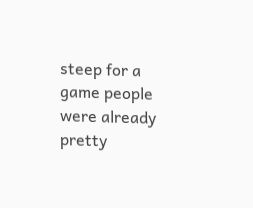steep for a game people were already pretty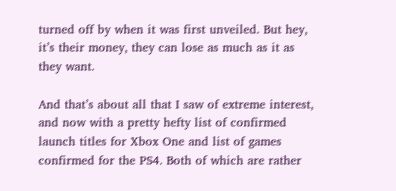turned off by when it was first unveiled. But hey, it’s their money, they can lose as much as it as they want.

And that’s about all that I saw of extreme interest, and now with a pretty hefty list of confirmed launch titles for Xbox One and list of games confirmed for the PS4. Both of which are rather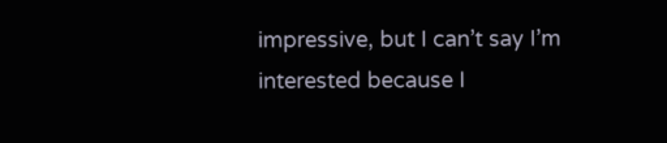impressive, but I can’t say I’m interested because I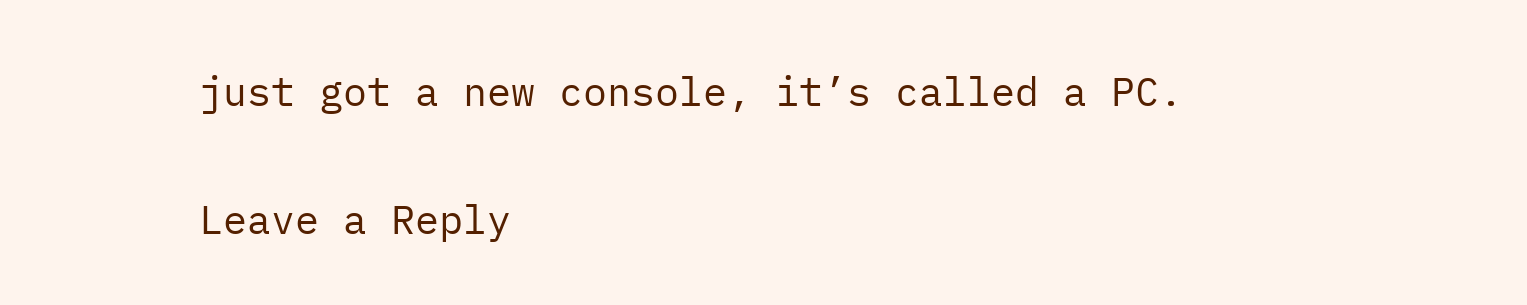just got a new console, it’s called a PC.

Leave a Reply